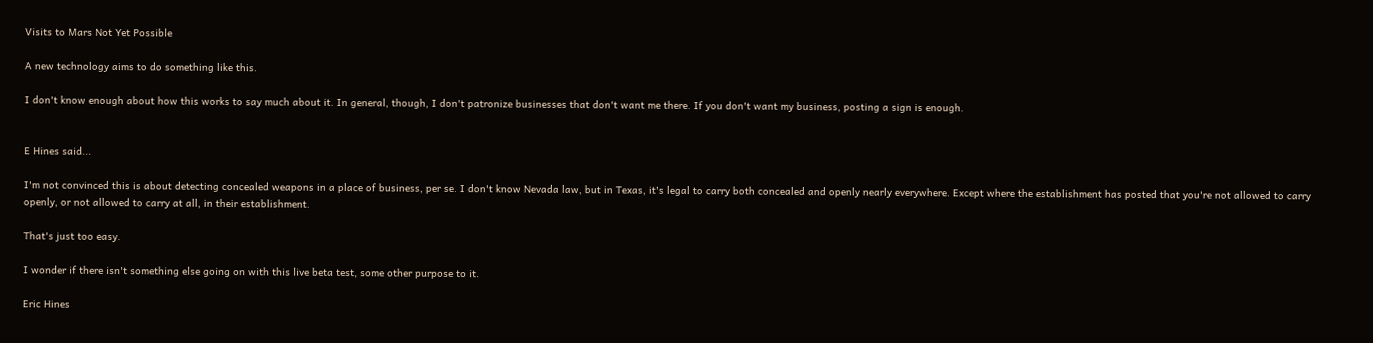Visits to Mars Not Yet Possible

A new technology aims to do something like this.

I don't know enough about how this works to say much about it. In general, though, I don't patronize businesses that don't want me there. If you don't want my business, posting a sign is enough.


E Hines said...

I'm not convinced this is about detecting concealed weapons in a place of business, per se. I don't know Nevada law, but in Texas, it's legal to carry both concealed and openly nearly everywhere. Except where the establishment has posted that you're not allowed to carry openly, or not allowed to carry at all, in their establishment.

That's just too easy.

I wonder if there isn't something else going on with this live beta test, some other purpose to it.

Eric Hines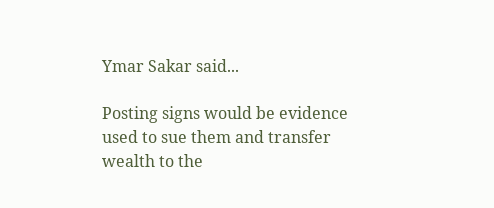Ymar Sakar said...

Posting signs would be evidence used to sue them and transfer wealth to the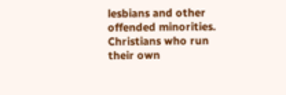lesbians and other offended minorities. Christians who run their own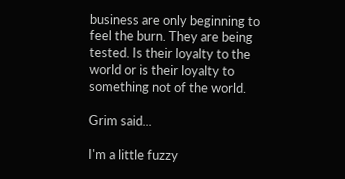business are only beginning to feel the burn. They are being tested. Is their loyalty to the world or is their loyalty to something not of the world.

Grim said...

I'm a little fuzzy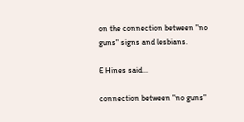on the connection between "no guns" signs and lesbians.

E Hines said...

connection between "no guns"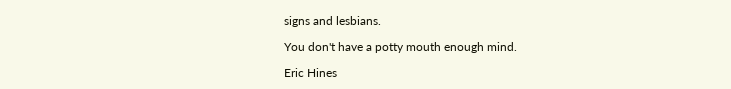signs and lesbians.

You don't have a potty mouth enough mind.

Eric Hines